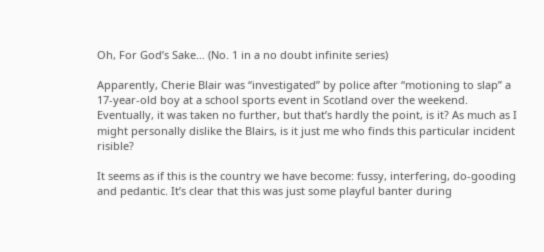Oh, For God’s Sake… (No. 1 in a no doubt infinite series)

Apparently, Cherie Blair was “investigated” by police after “motioning to slap” a 17-year-old boy at a school sports event in Scotland over the weekend. Eventually, it was taken no further, but that’s hardly the point, is it? As much as I might personally dislike the Blairs, is it just me who finds this particular incident risible?

It seems as if this is the country we have become: fussy, interfering, do-gooding and pedantic. It’s clear that this was just some playful banter during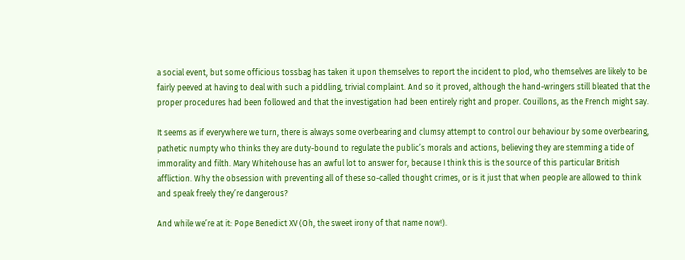a social event, but some officious tossbag has taken it upon themselves to report the incident to plod, who themselves are likely to be fairly peeved at having to deal with such a piddling, trivial complaint. And so it proved, although the hand-wringers still bleated that the proper procedures had been followed and that the investigation had been entirely right and proper. Couillons, as the French might say.

It seems as if everywhere we turn, there is always some overbearing and clumsy attempt to control our behaviour by some overbearing, pathetic numpty who thinks they are duty-bound to regulate the public’s morals and actions, believing they are stemming a tide of immorality and filth. Mary Whitehouse has an awful lot to answer for, because I think this is the source of this particular British affliction. Why the obsession with preventing all of these so-called thought crimes, or is it just that when people are allowed to think and speak freely they’re dangerous?

And while we’re at it: Pope Benedict XV (Oh, the sweet irony of that name now!).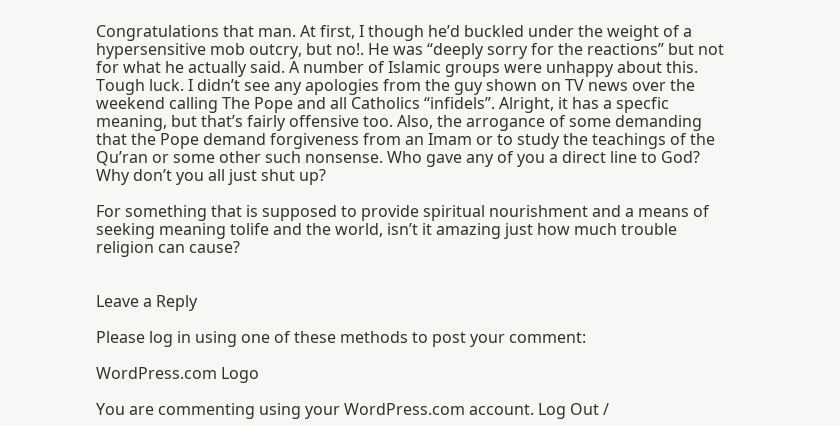Congratulations that man. At first, I though he’d buckled under the weight of a hypersensitive mob outcry, but no!. He was “deeply sorry for the reactions” but not for what he actually said. A number of Islamic groups were unhappy about this. Tough luck. I didn’t see any apologies from the guy shown on TV news over the weekend calling The Pope and all Catholics “infidels”. Alright, it has a specfic meaning, but that’s fairly offensive too. Also, the arrogance of some demanding that the Pope demand forgiveness from an Imam or to study the teachings of the Qu’ran or some other such nonsense. Who gave any of you a direct line to God? Why don’t you all just shut up?

For something that is supposed to provide spiritual nourishment and a means of seeking meaning tolife and the world, isn’t it amazing just how much trouble religion can cause?


Leave a Reply

Please log in using one of these methods to post your comment:

WordPress.com Logo

You are commenting using your WordPress.com account. Log Out /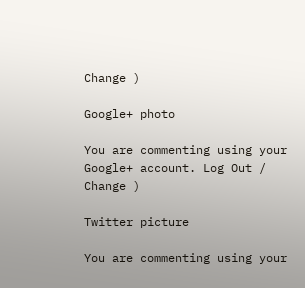Change )

Google+ photo

You are commenting using your Google+ account. Log Out /  Change )

Twitter picture

You are commenting using your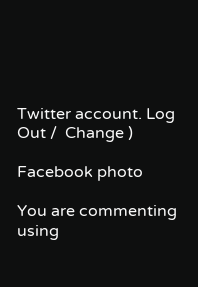Twitter account. Log Out /  Change )

Facebook photo

You are commenting using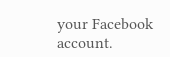your Facebook account.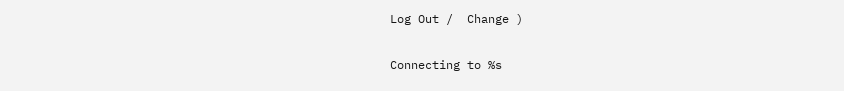Log Out /  Change )


Connecting to %s